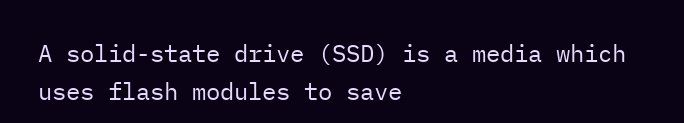A solid-state drive (SSD) is a media which uses flash modules to save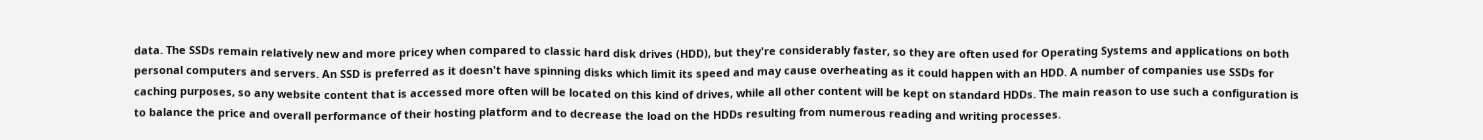data. The SSDs remain relatively new and more pricey when compared to classic hard disk drives (HDD), but they're considerably faster, so they are often used for Operating Systems and applications on both personal computers and servers. An SSD is preferred as it doesn't have spinning disks which limit its speed and may cause overheating as it could happen with an HDD. A number of companies use SSDs for caching purposes, so any website content that is accessed more often will be located on this kind of drives, while all other content will be kept on standard HDDs. The main reason to use such a configuration is to balance the price and overall performance of their hosting platform and to decrease the load on the HDDs resulting from numerous reading and writing processes.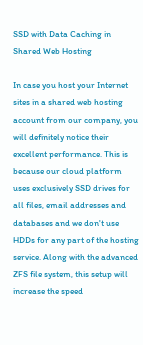SSD with Data Caching in Shared Web Hosting

In case you host your Internet sites in a shared web hosting account from our company, you will definitely notice their excellent performance. This is because our cloud platform uses exclusively SSD drives for all files, email addresses and databases and we don't use HDDs for any part of the hosting service. Along with the advanced ZFS file system, this setup will increase the speed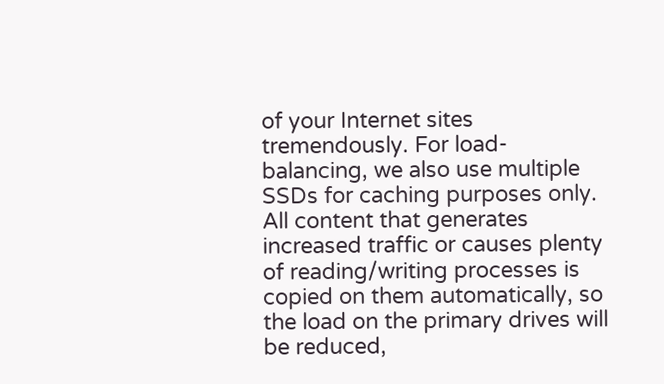of your Internet sites tremendously. For load-balancing, we also use multiple SSDs for caching purposes only. All content that generates increased traffic or causes plenty of reading/writing processes is copied on them automatically, so the load on the primary drives will be reduced,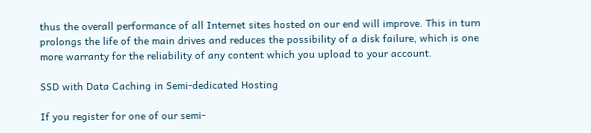thus the overall performance of all Internet sites hosted on our end will improve. This in turn prolongs the life of the main drives and reduces the possibility of a disk failure, which is one more warranty for the reliability of any content which you upload to your account.

SSD with Data Caching in Semi-dedicated Hosting

If you register for one of our semi-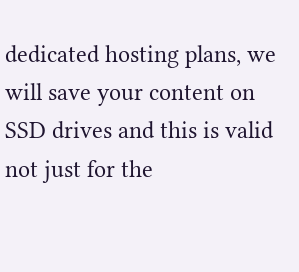dedicated hosting plans, we will save your content on SSD drives and this is valid not just for the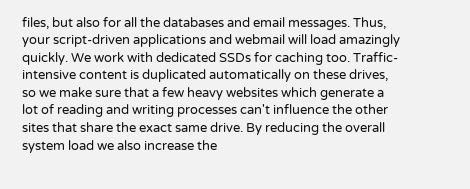files, but also for all the databases and email messages. Thus, your script-driven applications and webmail will load amazingly quickly. We work with dedicated SSDs for caching too. Traffic-intensive content is duplicated automatically on these drives, so we make sure that a few heavy websites which generate a lot of reading and writing processes can't influence the other sites that share the exact same drive. By reducing the overall system load we also increase the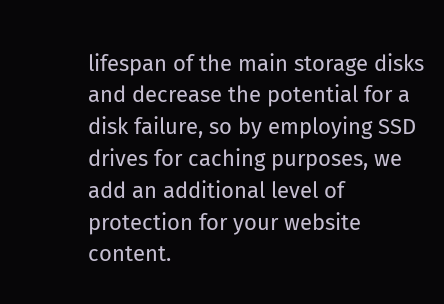lifespan of the main storage disks and decrease the potential for a disk failure, so by employing SSD drives for caching purposes, we add an additional level of protection for your website content.